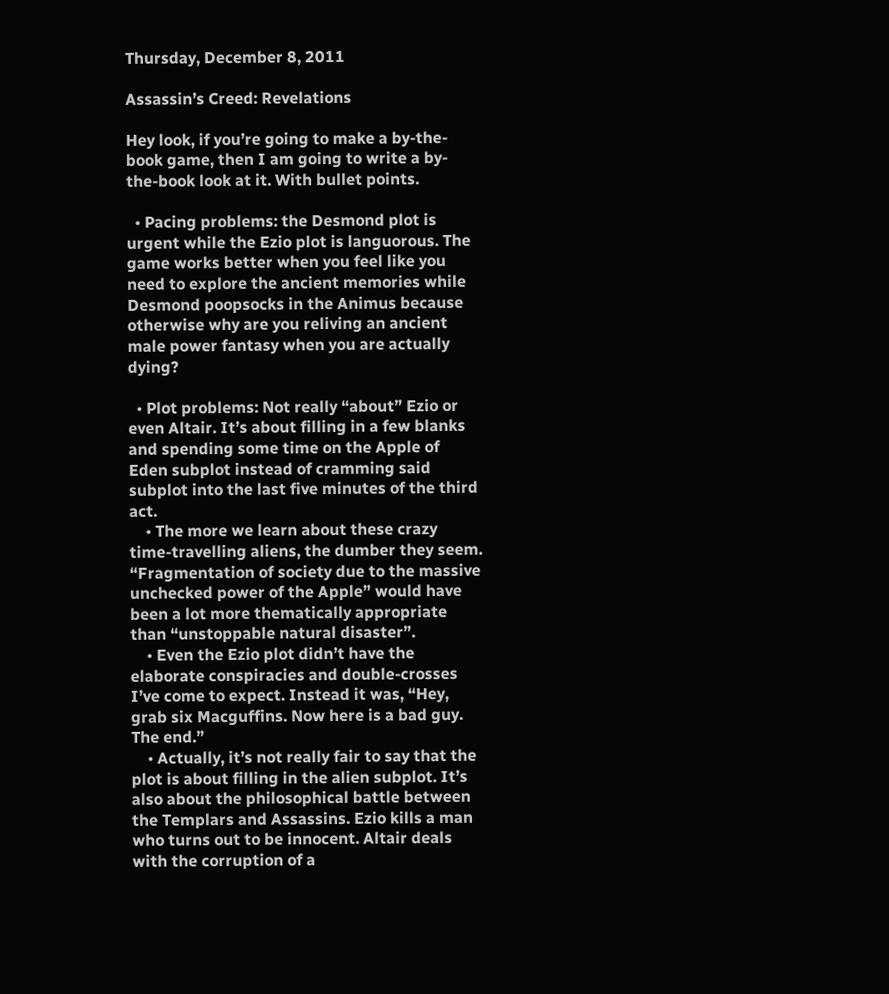Thursday, December 8, 2011

Assassin’s Creed: Revelations

Hey look, if you’re going to make a by-the-book game, then I am going to write a by-the-book look at it. With bullet points.

  • Pacing problems: the Desmond plot is urgent while the Ezio plot is languorous. The game works better when you feel like you need to explore the ancient memories while Desmond poopsocks in the Animus because otherwise why are you reliving an ancient male power fantasy when you are actually dying?

  • Plot problems: Not really “about” Ezio or even Altair. It’s about filling in a few blanks and spending some time on the Apple of Eden subplot instead of cramming said subplot into the last five minutes of the third act.
    • The more we learn about these crazy time-travelling aliens, the dumber they seem. “Fragmentation of society due to the massive unchecked power of the Apple” would have been a lot more thematically appropriate than “unstoppable natural disaster”.
    • Even the Ezio plot didn’t have the elaborate conspiracies and double-crosses I’ve come to expect. Instead it was, “Hey, grab six Macguffins. Now here is a bad guy. The end.”
    • Actually, it’s not really fair to say that the plot is about filling in the alien subplot. It’s also about the philosophical battle between the Templars and Assassins. Ezio kills a man who turns out to be innocent. Altair deals with the corruption of a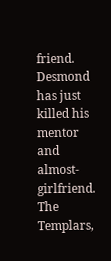friend. Desmond has just killed his mentor and almost-girlfriend. The Templars,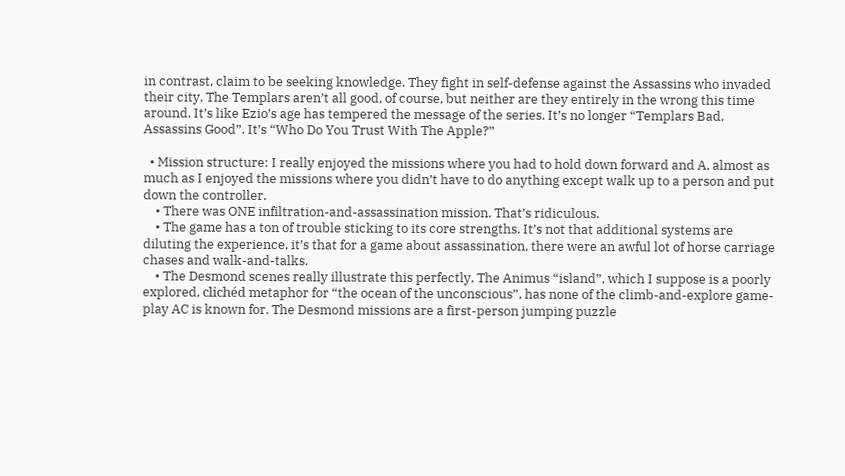in contrast, claim to be seeking knowledge. They fight in self-defense against the Assassins who invaded their city. The Templars aren’t all good, of course, but neither are they entirely in the wrong this time around. It’s like Ezio’s age has tempered the message of the series. It’s no longer “Templars Bad, Assassins Good”. It’s “Who Do You Trust With The Apple?”

  • Mission structure: I really enjoyed the missions where you had to hold down forward and A, almost as much as I enjoyed the missions where you didn’t have to do anything except walk up to a person and put down the controller.
    • There was ONE infiltration-and-assassination mission. That’s ridiculous.
    • The game has a ton of trouble sticking to its core strengths. It’s not that additional systems are diluting the experience, it’s that for a game about assassination, there were an awful lot of horse carriage chases and walk-and-talks.
    • The Desmond scenes really illustrate this perfectly. The Animus “island”, which I suppose is a poorly explored, clichéd metaphor for “the ocean of the unconscious”, has none of the climb-and-explore game-play AC is known for. The Desmond missions are a first-person jumping puzzle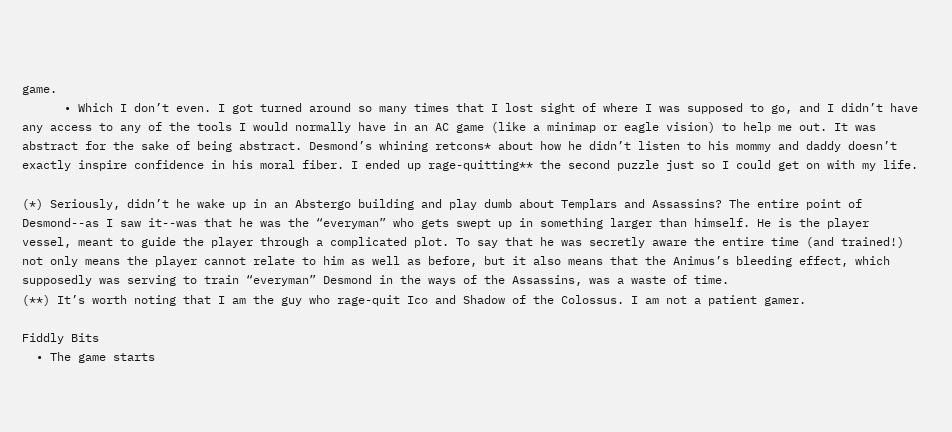game.
      • Which I don’t even. I got turned around so many times that I lost sight of where I was supposed to go, and I didn’t have any access to any of the tools I would normally have in an AC game (like a minimap or eagle vision) to help me out. It was abstract for the sake of being abstract. Desmond’s whining retcons* about how he didn’t listen to his mommy and daddy doesn’t exactly inspire confidence in his moral fiber. I ended up rage-quitting** the second puzzle just so I could get on with my life.

(*) Seriously, didn’t he wake up in an Abstergo building and play dumb about Templars and Assassins? The entire point of Desmond--as I saw it--was that he was the “everyman” who gets swept up in something larger than himself. He is the player vessel, meant to guide the player through a complicated plot. To say that he was secretly aware the entire time (and trained!) not only means the player cannot relate to him as well as before, but it also means that the Animus’s bleeding effect, which supposedly was serving to train “everyman” Desmond in the ways of the Assassins, was a waste of time.
(**) It’s worth noting that I am the guy who rage-quit Ico and Shadow of the Colossus. I am not a patient gamer.

Fiddly Bits
  • The game starts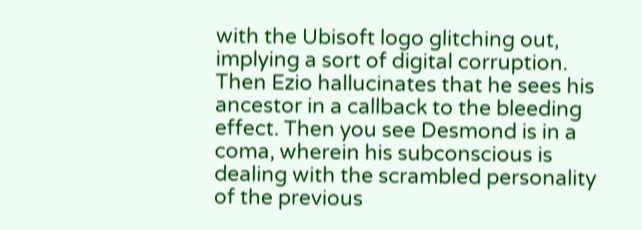with the Ubisoft logo glitching out, implying a sort of digital corruption. Then Ezio hallucinates that he sees his ancestor in a callback to the bleeding effect. Then you see Desmond is in a coma, wherein his subconscious is dealing with the scrambled personality of the previous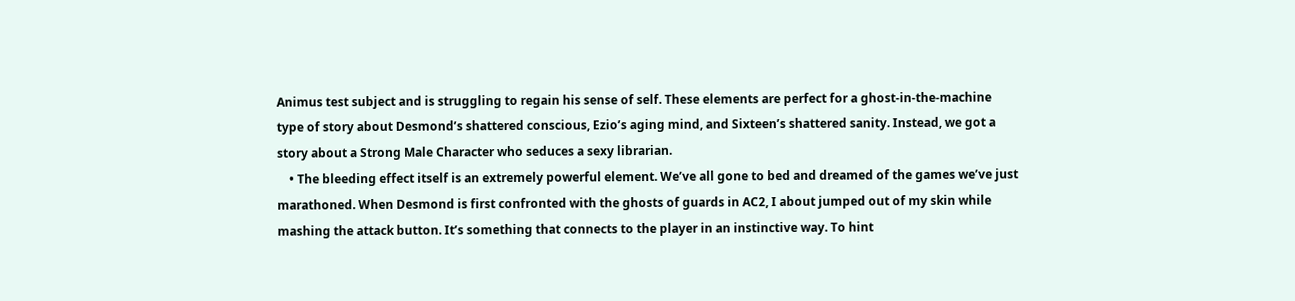Animus test subject and is struggling to regain his sense of self. These elements are perfect for a ghost-in-the-machine type of story about Desmond’s shattered conscious, Ezio’s aging mind, and Sixteen’s shattered sanity. Instead, we got a story about a Strong Male Character who seduces a sexy librarian.
    • The bleeding effect itself is an extremely powerful element. We’ve all gone to bed and dreamed of the games we’ve just marathoned. When Desmond is first confronted with the ghosts of guards in AC2, I about jumped out of my skin while mashing the attack button. It’s something that connects to the player in an instinctive way. To hint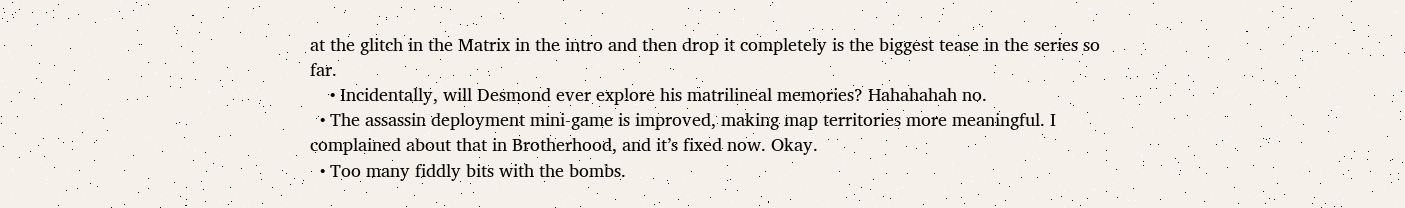at the glitch in the Matrix in the intro and then drop it completely is the biggest tease in the series so far.
    • Incidentally, will Desmond ever explore his matrilineal memories? Hahahahah no.
  • The assassin deployment mini-game is improved, making map territories more meaningful. I complained about that in Brotherhood, and it’s fixed now. Okay.
  • Too many fiddly bits with the bombs.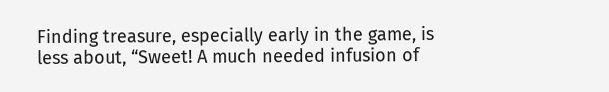Finding treasure, especially early in the game, is less about, “Sweet! A much needed infusion of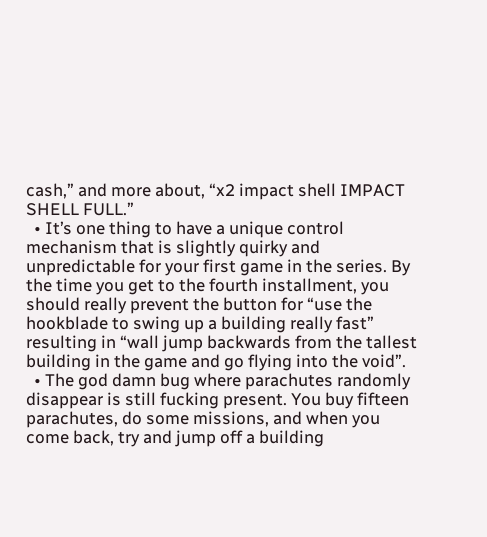cash,” and more about, “x2 impact shell IMPACT SHELL FULL.”
  • It’s one thing to have a unique control mechanism that is slightly quirky and unpredictable for your first game in the series. By the time you get to the fourth installment, you should really prevent the button for “use the hookblade to swing up a building really fast” resulting in “wall jump backwards from the tallest building in the game and go flying into the void”.
  • The god damn bug where parachutes randomly disappear is still fucking present. You buy fifteen parachutes, do some missions, and when you come back, try and jump off a building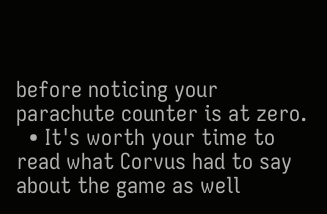before noticing your parachute counter is at zero.
  • It's worth your time to read what Corvus had to say about the game as well